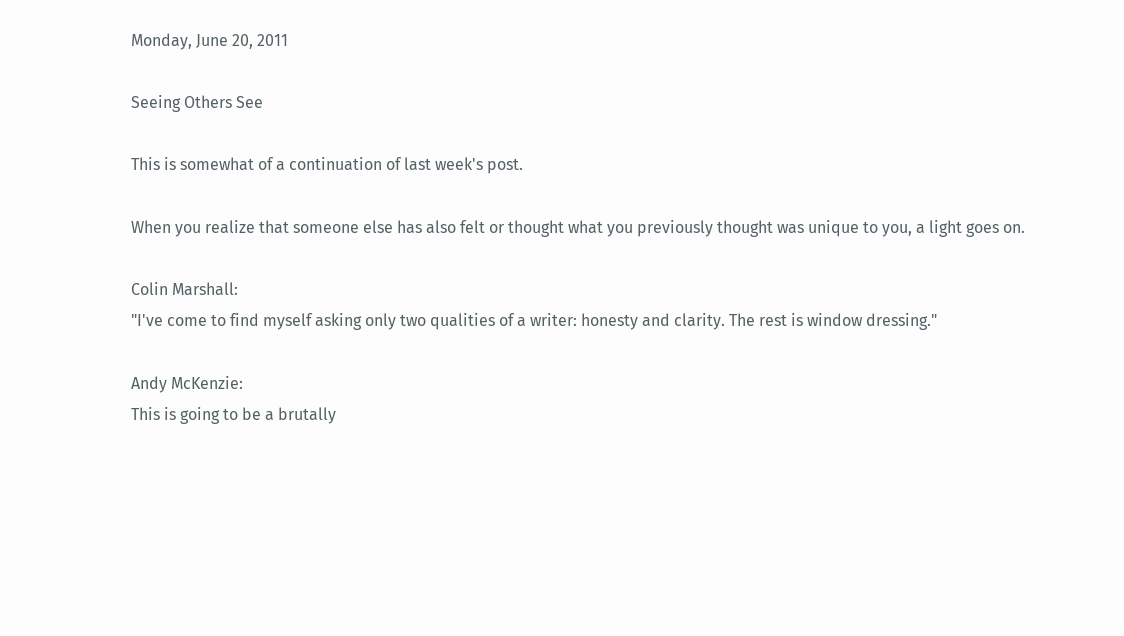Monday, June 20, 2011

Seeing Others See

This is somewhat of a continuation of last week's post.

When you realize that someone else has also felt or thought what you previously thought was unique to you, a light goes on.

Colin Marshall:
"I've come to find myself asking only two qualities of a writer: honesty and clarity. The rest is window dressing."

Andy McKenzie:
This is going to be a brutally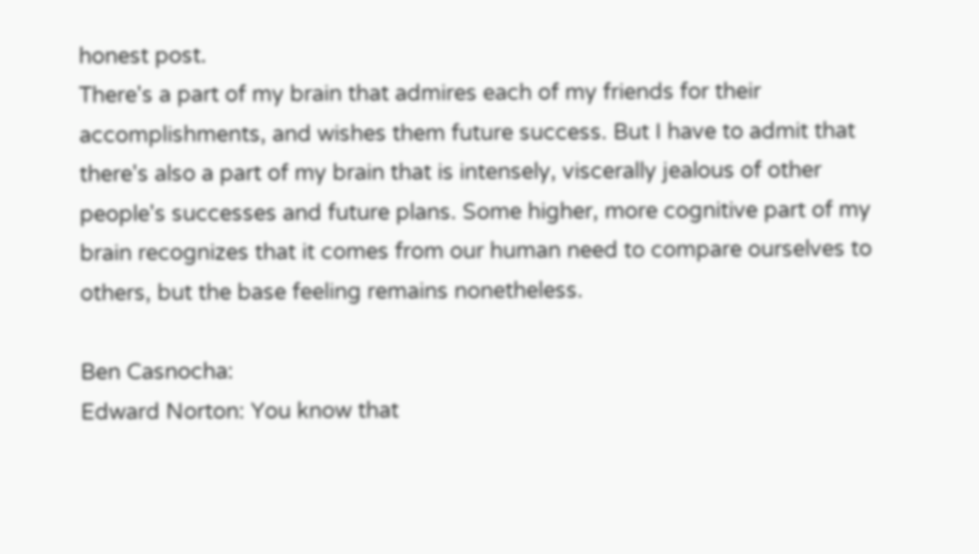honest post.
There's a part of my brain that admires each of my friends for their accomplishments, and wishes them future success. But I have to admit that there's also a part of my brain that is intensely, viscerally jealous of other people's successes and future plans. Some higher, more cognitive part of my brain recognizes that it comes from our human need to compare ourselves to others, but the base feeling remains nonetheless.

Ben Casnocha:
Edward Norton: You know that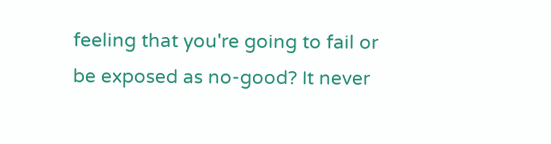feeling that you're going to fail or be exposed as no-good? It never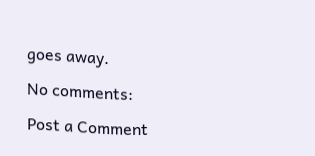goes away.

No comments:

Post a Comment